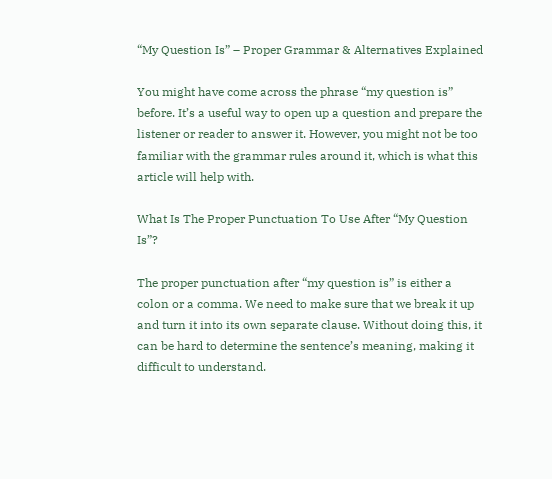“My Question Is” – Proper Grammar & Alternatives Explained

You might have come across the phrase “my question is” before. It’s a useful way to open up a question and prepare the listener or reader to answer it. However, you might not be too familiar with the grammar rules around it, which is what this article will help with.

What Is The Proper Punctuation To Use After “My Question Is”?

The proper punctuation after “my question is” is either a colon or a comma. We need to make sure that we break it up and turn it into its own separate clause. Without doing this, it can be hard to determine the sentence’s meaning, making it difficult to understand.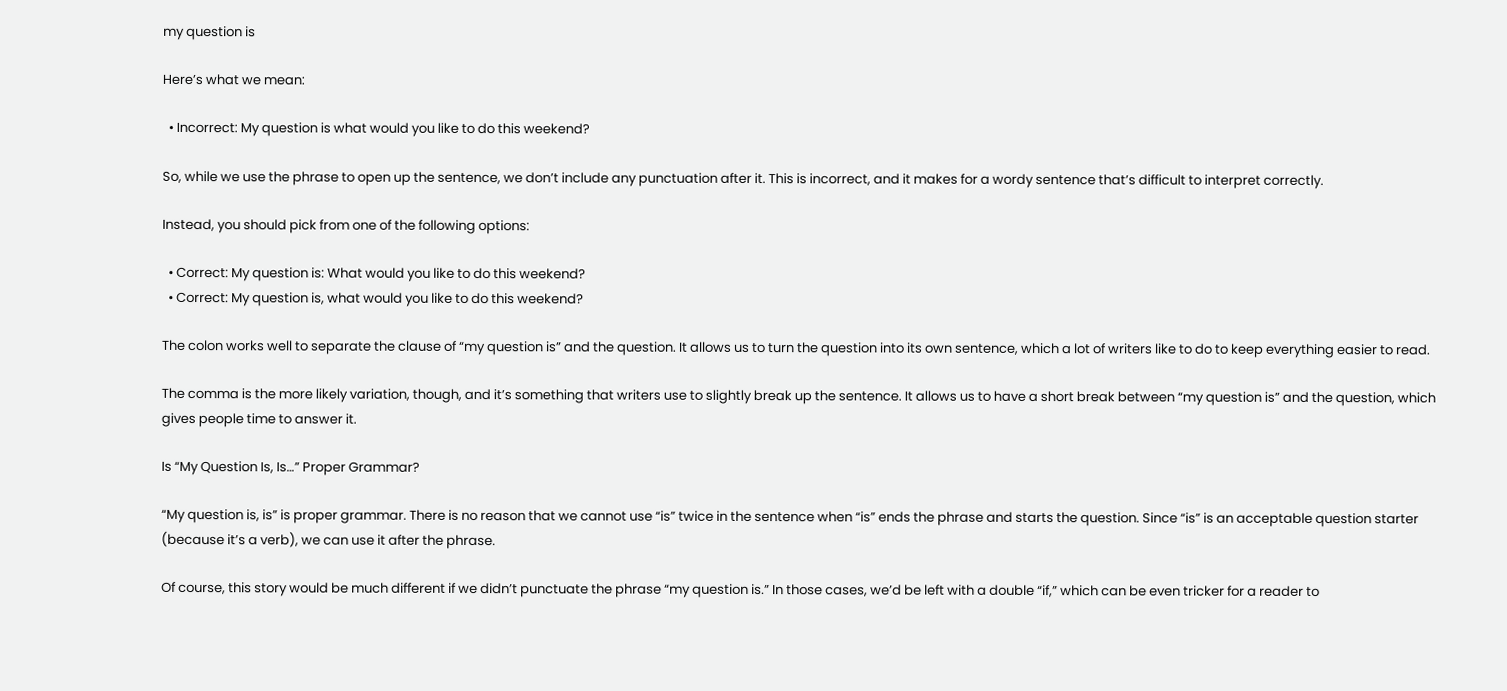my question is

Here’s what we mean:

  • Incorrect: My question is what would you like to do this weekend?

So, while we use the phrase to open up the sentence, we don’t include any punctuation after it. This is incorrect, and it makes for a wordy sentence that’s difficult to interpret correctly.

Instead, you should pick from one of the following options:

  • Correct: My question is: What would you like to do this weekend?
  • Correct: My question is, what would you like to do this weekend?

The colon works well to separate the clause of “my question is” and the question. It allows us to turn the question into its own sentence, which a lot of writers like to do to keep everything easier to read.

The comma is the more likely variation, though, and it’s something that writers use to slightly break up the sentence. It allows us to have a short break between “my question is” and the question, which gives people time to answer it.

Is “My Question Is, Is…” Proper Grammar?

“My question is, is” is proper grammar. There is no reason that we cannot use “is” twice in the sentence when “is” ends the phrase and starts the question. Since “is” is an acceptable question starter (because it’s a verb), we can use it after the phrase.

Of course, this story would be much different if we didn’t punctuate the phrase “my question is.” In those cases, we’d be left with a double “if,” which can be even tricker for a reader to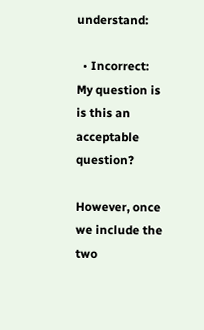understand:

  • Incorrect: My question is is this an acceptable question?

However, once we include the two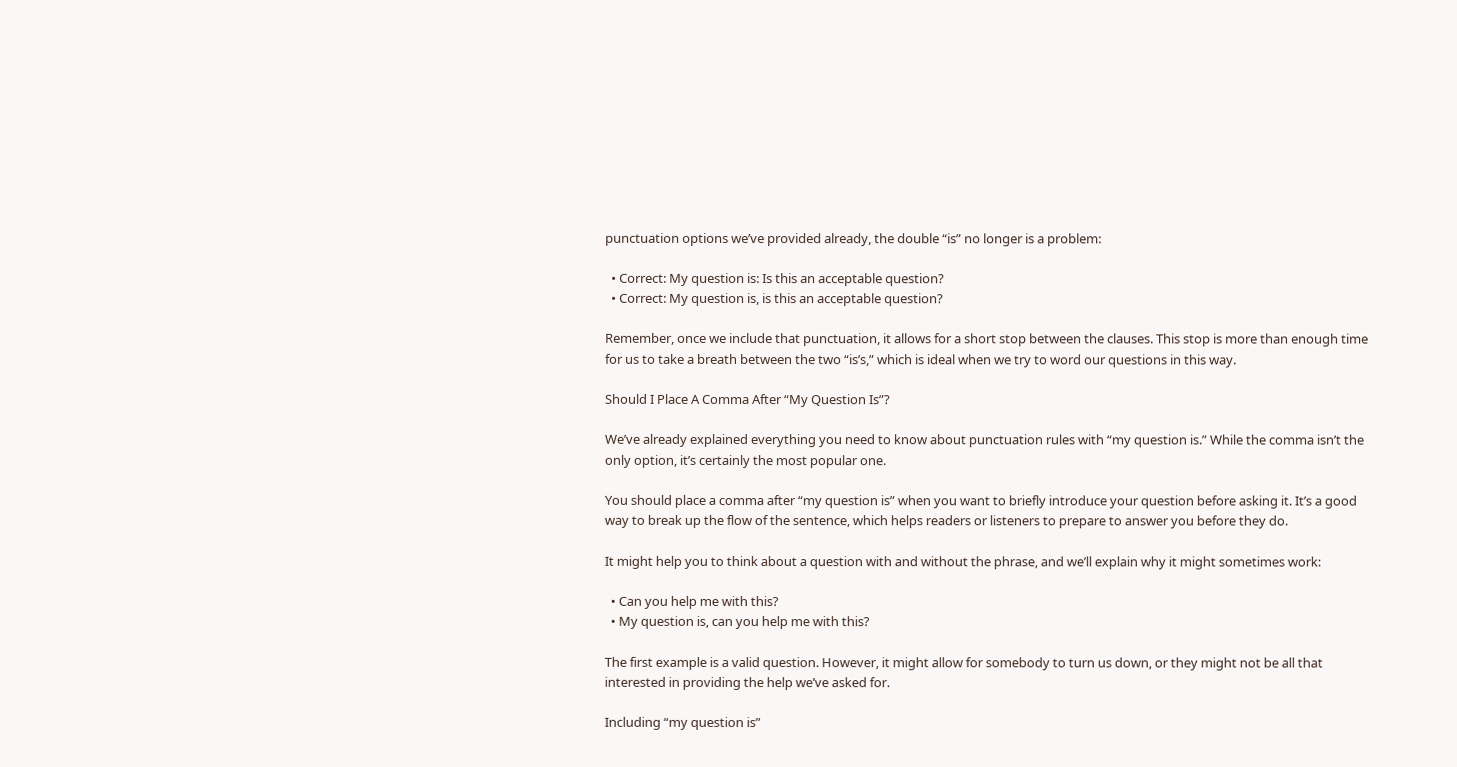punctuation options we’ve provided already, the double “is” no longer is a problem:

  • Correct: My question is: Is this an acceptable question?
  • Correct: My question is, is this an acceptable question?

Remember, once we include that punctuation, it allows for a short stop between the clauses. This stop is more than enough time for us to take a breath between the two “is’s,” which is ideal when we try to word our questions in this way.

Should I Place A Comma After “My Question Is”?

We’ve already explained everything you need to know about punctuation rules with “my question is.” While the comma isn’t the only option, it’s certainly the most popular one.

You should place a comma after “my question is” when you want to briefly introduce your question before asking it. It’s a good way to break up the flow of the sentence, which helps readers or listeners to prepare to answer you before they do.

It might help you to think about a question with and without the phrase, and we’ll explain why it might sometimes work:

  • Can you help me with this?
  • My question is, can you help me with this?

The first example is a valid question. However, it might allow for somebody to turn us down, or they might not be all that interested in providing the help we’ve asked for.

Including “my question is”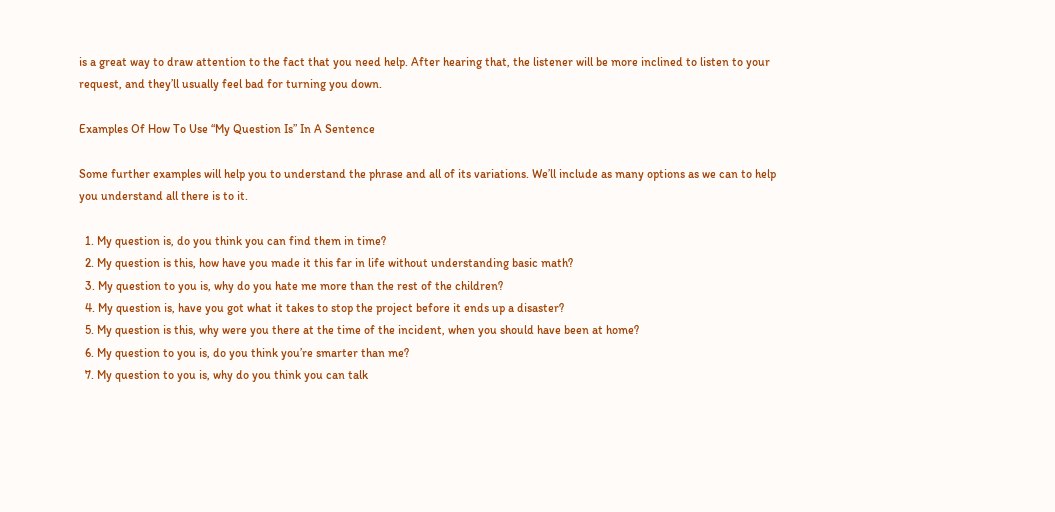is a great way to draw attention to the fact that you need help. After hearing that, the listener will be more inclined to listen to your request, and they’ll usually feel bad for turning you down.

Examples Of How To Use “My Question Is” In A Sentence

Some further examples will help you to understand the phrase and all of its variations. We’ll include as many options as we can to help you understand all there is to it.

  1. My question is, do you think you can find them in time?
  2. My question is this, how have you made it this far in life without understanding basic math?
  3. My question to you is, why do you hate me more than the rest of the children?
  4. My question is, have you got what it takes to stop the project before it ends up a disaster?
  5. My question is this, why were you there at the time of the incident, when you should have been at home?
  6. My question to you is, do you think you’re smarter than me?
  7. My question to you is, why do you think you can talk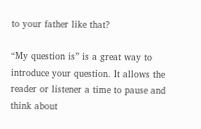to your father like that?

“My question is” is a great way to introduce your question. It allows the reader or listener a time to pause and think about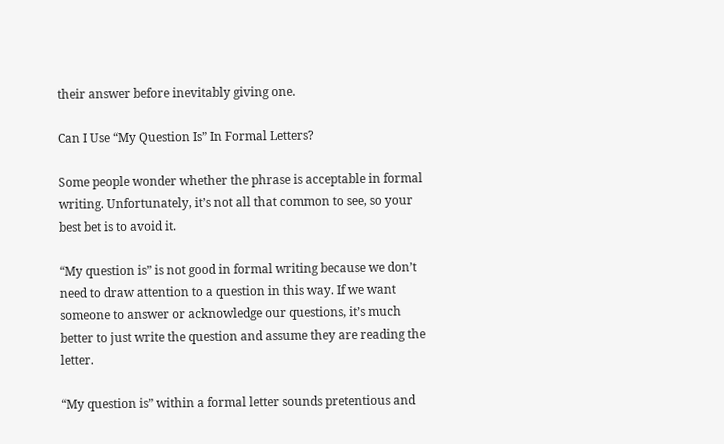their answer before inevitably giving one.

Can I Use “My Question Is” In Formal Letters?

Some people wonder whether the phrase is acceptable in formal writing. Unfortunately, it’s not all that common to see, so your best bet is to avoid it.

“My question is” is not good in formal writing because we don’t need to draw attention to a question in this way. If we want someone to answer or acknowledge our questions, it’s much better to just write the question and assume they are reading the letter.

“My question is” within a formal letter sounds pretentious and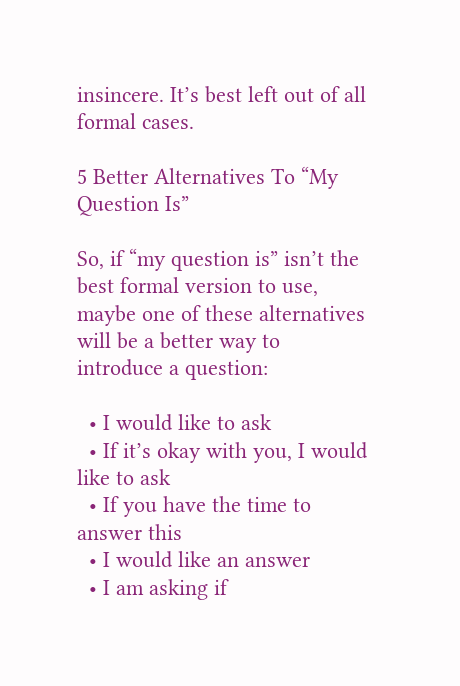insincere. It’s best left out of all formal cases.

5 Better Alternatives To “My Question Is”

So, if “my question is” isn’t the best formal version to use, maybe one of these alternatives will be a better way to introduce a question:

  • I would like to ask
  • If it’s okay with you, I would like to ask
  • If you have the time to answer this
  • I would like an answer
  • I am asking if